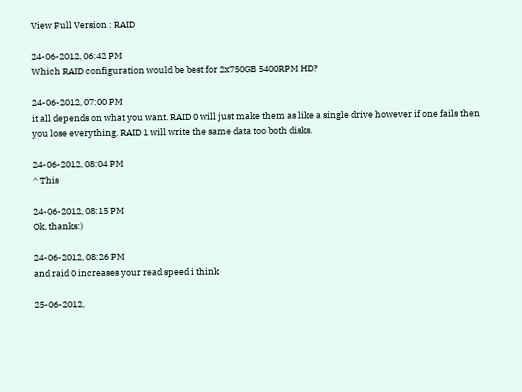View Full Version : RAID

24-06-2012, 06:42 PM
Which RAID configuration would be best for 2x750GB 5400RPM HD?

24-06-2012, 07:00 PM
it all depends on what you want. RAID 0 will just make them as like a single drive however if one fails then you lose everything. RAID 1 will write the same data too both disks.

24-06-2012, 08:04 PM
^ This

24-06-2012, 08:15 PM
Ok, thanks:)

24-06-2012, 08:26 PM
and raid 0 increases your read speed i think

25-06-2012,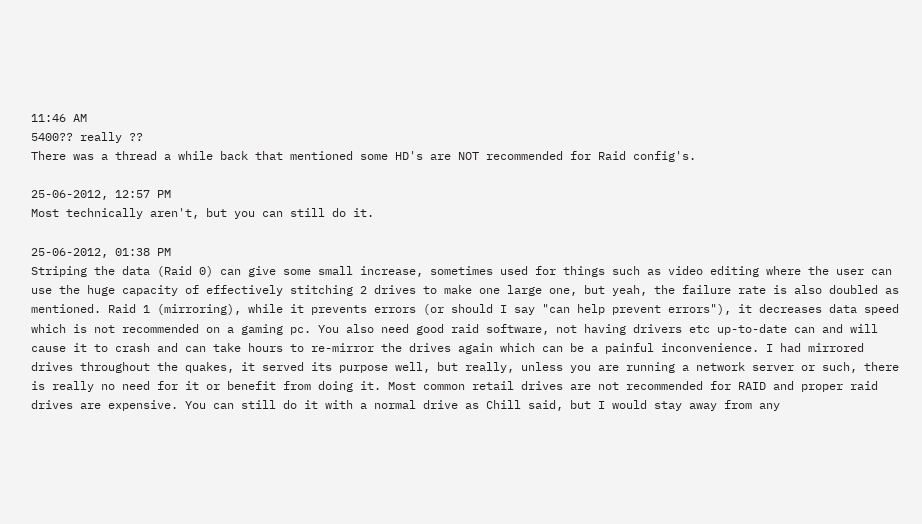11:46 AM
5400?? really ??
There was a thread a while back that mentioned some HD's are NOT recommended for Raid config's.

25-06-2012, 12:57 PM
Most technically aren't, but you can still do it.

25-06-2012, 01:38 PM
Striping the data (Raid 0) can give some small increase, sometimes used for things such as video editing where the user can use the huge capacity of effectively stitching 2 drives to make one large one, but yeah, the failure rate is also doubled as mentioned. Raid 1 (mirroring), while it prevents errors (or should I say "can help prevent errors"), it decreases data speed which is not recommended on a gaming pc. You also need good raid software, not having drivers etc up-to-date can and will cause it to crash and can take hours to re-mirror the drives again which can be a painful inconvenience. I had mirrored drives throughout the quakes, it served its purpose well, but really, unless you are running a network server or such, there is really no need for it or benefit from doing it. Most common retail drives are not recommended for RAID and proper raid drives are expensive. You can still do it with a normal drive as Chill said, but I would stay away from any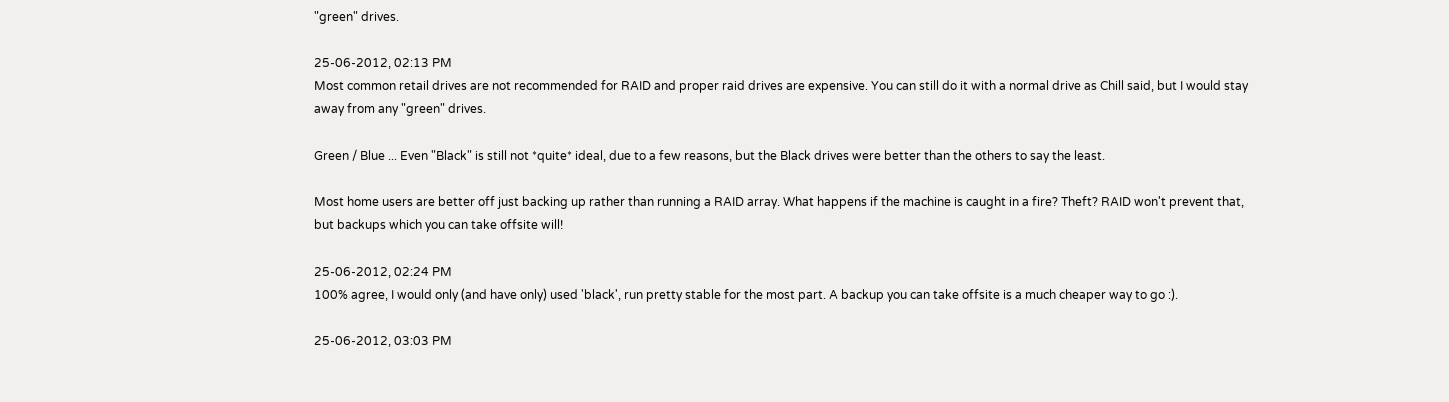"green" drives.

25-06-2012, 02:13 PM
Most common retail drives are not recommended for RAID and proper raid drives are expensive. You can still do it with a normal drive as Chill said, but I would stay away from any "green" drives.

Green / Blue ... Even "Black" is still not *quite* ideal, due to a few reasons, but the Black drives were better than the others to say the least.

Most home users are better off just backing up rather than running a RAID array. What happens if the machine is caught in a fire? Theft? RAID won't prevent that, but backups which you can take offsite will!

25-06-2012, 02:24 PM
100% agree, I would only (and have only) used 'black', run pretty stable for the most part. A backup you can take offsite is a much cheaper way to go :).

25-06-2012, 03:03 PM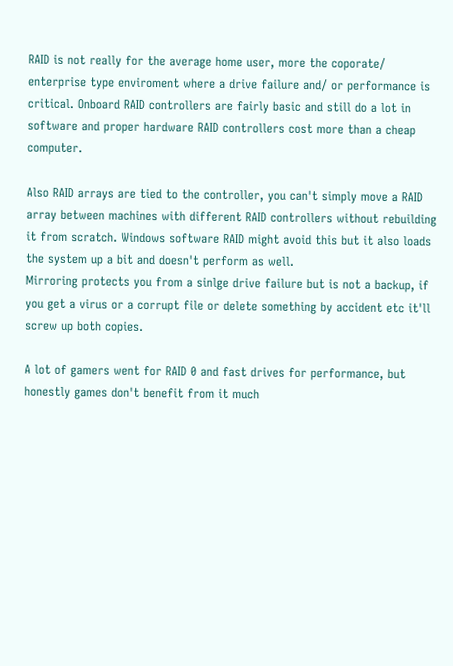RAID is not really for the average home user, more the coporate/ enterprise type enviroment where a drive failure and/ or performance is critical. Onboard RAID controllers are fairly basic and still do a lot in software and proper hardware RAID controllers cost more than a cheap computer.

Also RAID arrays are tied to the controller, you can't simply move a RAID array between machines with different RAID controllers without rebuilding it from scratch. Windows software RAID might avoid this but it also loads the system up a bit and doesn't perform as well.
Mirroring protects you from a sinlge drive failure but is not a backup, if you get a virus or a corrupt file or delete something by accident etc it'll screw up both copies.

A lot of gamers went for RAID 0 and fast drives for performance, but honestly games don't benefit from it much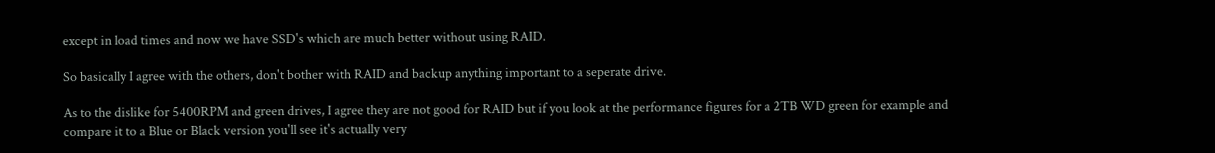except in load times and now we have SSD's which are much better without using RAID.

So basically I agree with the others, don't bother with RAID and backup anything important to a seperate drive.

As to the dislike for 5400RPM and green drives, I agree they are not good for RAID but if you look at the performance figures for a 2TB WD green for example and compare it to a Blue or Black version you'll see it's actually very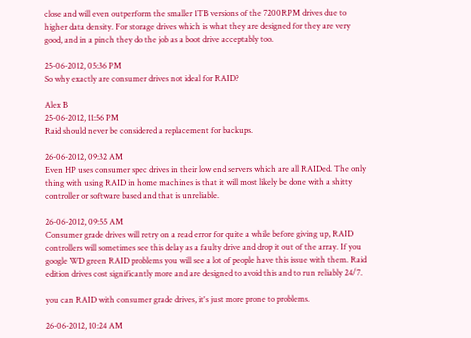close and will even outperform the smaller 1TB versions of the 7200RPM drives due to higher data density. For storage drives which is what they are designed for they are very good, and in a pinch they do the job as a boot drive acceptably too.

25-06-2012, 05:36 PM
So why exactly are consumer drives not ideal for RAID?

Alex B
25-06-2012, 11:56 PM
Raid should never be considered a replacement for backups.

26-06-2012, 09:32 AM
Even HP uses consumer spec drives in their low end servers which are all RAIDed. The only thing with using RAID in home machines is that it will most likely be done with a shitty controller or software based and that is unreliable.

26-06-2012, 09:55 AM
Consumer grade drives will retry on a read error for quite a while before giving up, RAID controllers will sometimes see this delay as a faulty drive and drop it out of the array. If you google WD green RAID problems you will see a lot of people have this issue with them. Raid edition drives cost significantly more and are designed to avoid this and to run reliably 24/7.

you can RAID with consumer grade drives, it's just more prone to problems.

26-06-2012, 10:24 AM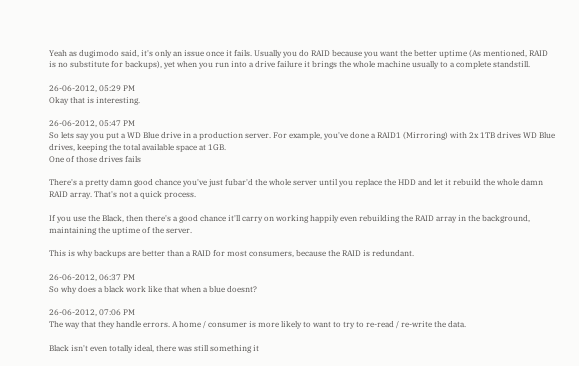Yeah as dugimodo said, it's only an issue once it fails. Usually you do RAID because you want the better uptime (As mentioned, RAID is no substitute for backups), yet when you run into a drive failure it brings the whole machine usually to a complete standstill.

26-06-2012, 05:29 PM
Okay that is interesting.

26-06-2012, 05:47 PM
So lets say you put a WD Blue drive in a production server. For example, you've done a RAID1 (Mirroring) with 2x 1TB drives WD Blue drives, keeping the total available space at 1GB.
One of those drives fails

There's a pretty damn good chance you've just fubar'd the whole server until you replace the HDD and let it rebuild the whole damn RAID array. That's not a quick process.

If you use the Black, then there's a good chance it'll carry on working happily even rebuilding the RAID array in the background, maintaining the uptime of the server.

This is why backups are better than a RAID for most consumers, because the RAID is redundant.

26-06-2012, 06:37 PM
So why does a black work like that when a blue doesnt?

26-06-2012, 07:06 PM
The way that they handle errors. A home / consumer is more likely to want to try to re-read / re-write the data.

Black isn't even totally ideal, there was still something it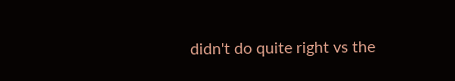didn't do quite right vs the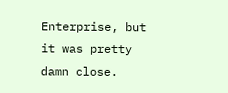Enterprise, but it was pretty damn close.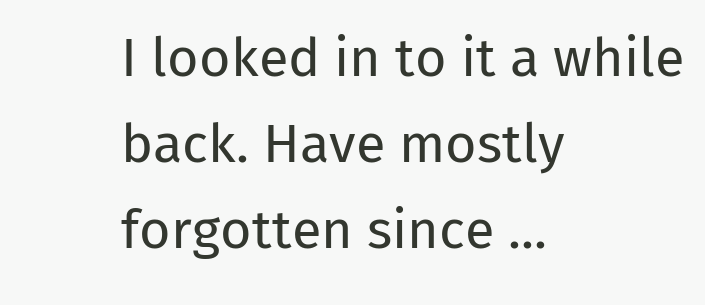I looked in to it a while back. Have mostly forgotten since ...